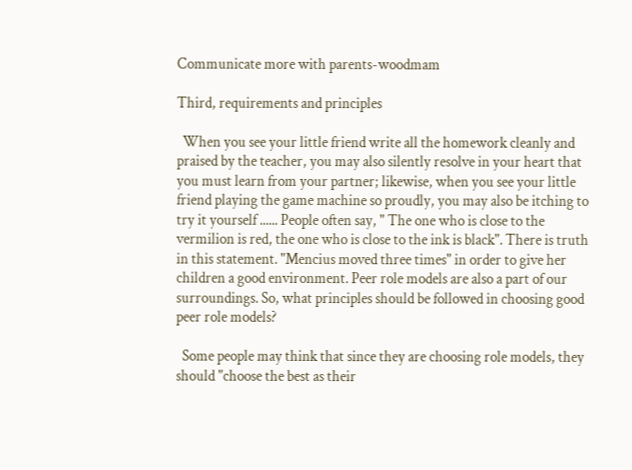Communicate more with parents-woodmam

Third, requirements and principles

  When you see your little friend write all the homework cleanly and praised by the teacher, you may also silently resolve in your heart that you must learn from your partner; likewise, when you see your little friend playing the game machine so proudly, you may also be itching to try it yourself ...... People often say, " The one who is close to the vermilion is red, the one who is close to the ink is black". There is truth in this statement. "Mencius moved three times" in order to give her children a good environment. Peer role models are also a part of our surroundings. So, what principles should be followed in choosing good peer role models?

  Some people may think that since they are choosing role models, they should "choose the best as their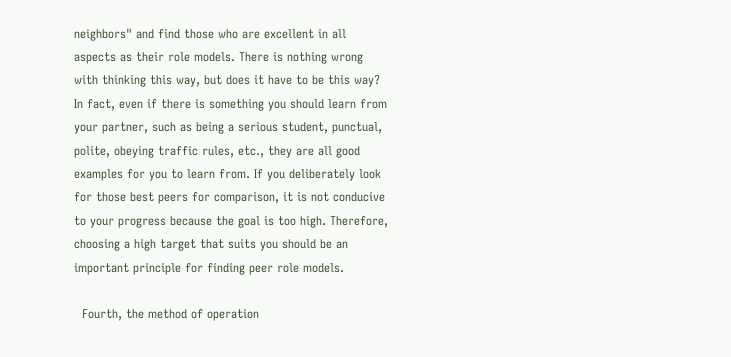neighbors" and find those who are excellent in all aspects as their role models. There is nothing wrong with thinking this way, but does it have to be this way? In fact, even if there is something you should learn from your partner, such as being a serious student, punctual, polite, obeying traffic rules, etc., they are all good examples for you to learn from. If you deliberately look for those best peers for comparison, it is not conducive to your progress because the goal is too high. Therefore, choosing a high target that suits you should be an important principle for finding peer role models.

  Fourth, the method of operation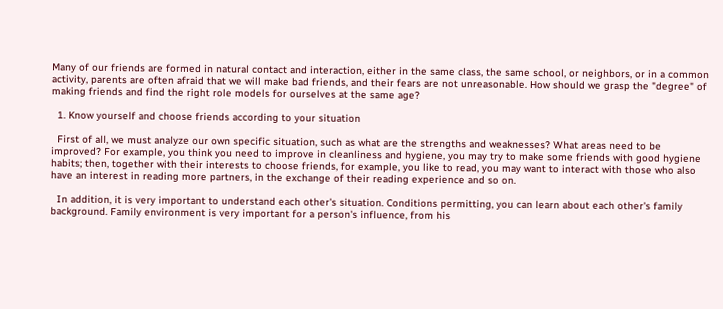Many of our friends are formed in natural contact and interaction, either in the same class, the same school, or neighbors, or in a common activity, parents are often afraid that we will make bad friends, and their fears are not unreasonable. How should we grasp the "degree" of making friends and find the right role models for ourselves at the same age?

  1. Know yourself and choose friends according to your situation

  First of all, we must analyze our own specific situation, such as what are the strengths and weaknesses? What areas need to be improved? For example, you think you need to improve in cleanliness and hygiene, you may try to make some friends with good hygiene habits; then, together with their interests to choose friends, for example, you like to read, you may want to interact with those who also have an interest in reading more partners, in the exchange of their reading experience and so on.

  In addition, it is very important to understand each other's situation. Conditions permitting, you can learn about each other's family background. Family environment is very important for a person's influence, from his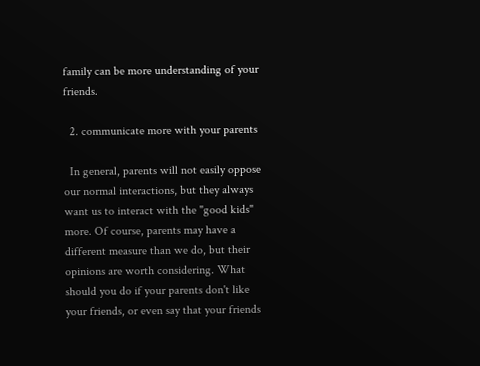family can be more understanding of your friends.

  2. communicate more with your parents

  In general, parents will not easily oppose our normal interactions, but they always want us to interact with the "good kids" more. Of course, parents may have a different measure than we do, but their opinions are worth considering. What should you do if your parents don't like your friends, or even say that your friends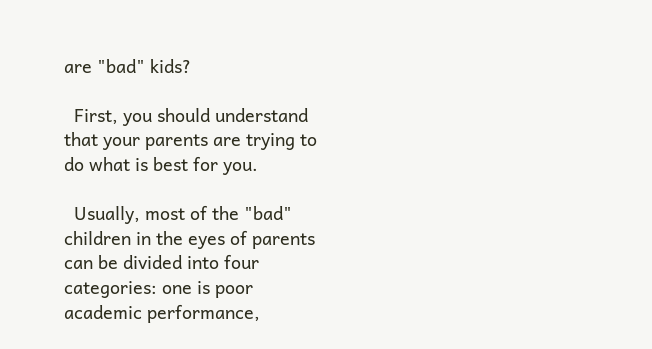are "bad" kids?

  First, you should understand that your parents are trying to do what is best for you.

  Usually, most of the "bad" children in the eyes of parents can be divided into four categories: one is poor academic performance,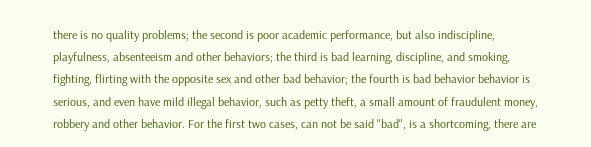there is no quality problems; the second is poor academic performance, but also indiscipline, playfulness, absenteeism and other behaviors; the third is bad learning, discipline, and smoking, fighting, flirting with the opposite sex and other bad behavior; the fourth is bad behavior behavior is serious, and even have mild illegal behavior, such as petty theft, a small amount of fraudulent money, robbery and other behavior. For the first two cases, can not be said "bad", is a shortcoming, there are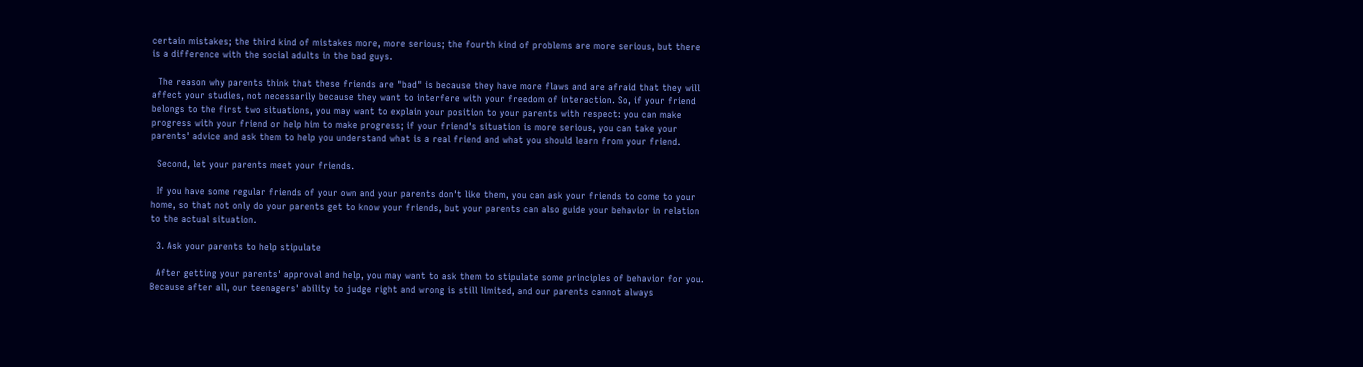certain mistakes; the third kind of mistakes more, more serious; the fourth kind of problems are more serious, but there is a difference with the social adults in the bad guys.

  The reason why parents think that these friends are "bad" is because they have more flaws and are afraid that they will affect your studies, not necessarily because they want to interfere with your freedom of interaction. So, if your friend belongs to the first two situations, you may want to explain your position to your parents with respect: you can make progress with your friend or help him to make progress; if your friend's situation is more serious, you can take your parents' advice and ask them to help you understand what is a real friend and what you should learn from your friend.

  Second, let your parents meet your friends.

  If you have some regular friends of your own and your parents don't like them, you can ask your friends to come to your home, so that not only do your parents get to know your friends, but your parents can also guide your behavior in relation to the actual situation.

  3. Ask your parents to help stipulate

  After getting your parents' approval and help, you may want to ask them to stipulate some principles of behavior for you. Because after all, our teenagers' ability to judge right and wrong is still limited, and our parents cannot always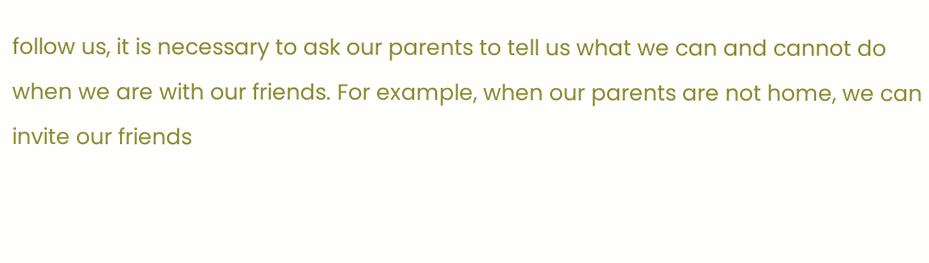follow us, it is necessary to ask our parents to tell us what we can and cannot do when we are with our friends. For example, when our parents are not home, we can invite our friends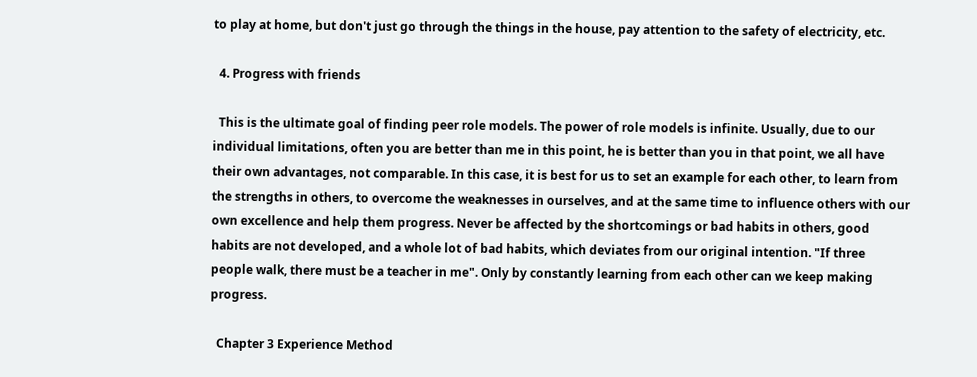to play at home, but don't just go through the things in the house, pay attention to the safety of electricity, etc.

  4. Progress with friends

  This is the ultimate goal of finding peer role models. The power of role models is infinite. Usually, due to our individual limitations, often you are better than me in this point, he is better than you in that point, we all have their own advantages, not comparable. In this case, it is best for us to set an example for each other, to learn from the strengths in others, to overcome the weaknesses in ourselves, and at the same time to influence others with our own excellence and help them progress. Never be affected by the shortcomings or bad habits in others, good habits are not developed, and a whole lot of bad habits, which deviates from our original intention. "If three people walk, there must be a teacher in me". Only by constantly learning from each other can we keep making progress.

  Chapter 3 Experience Method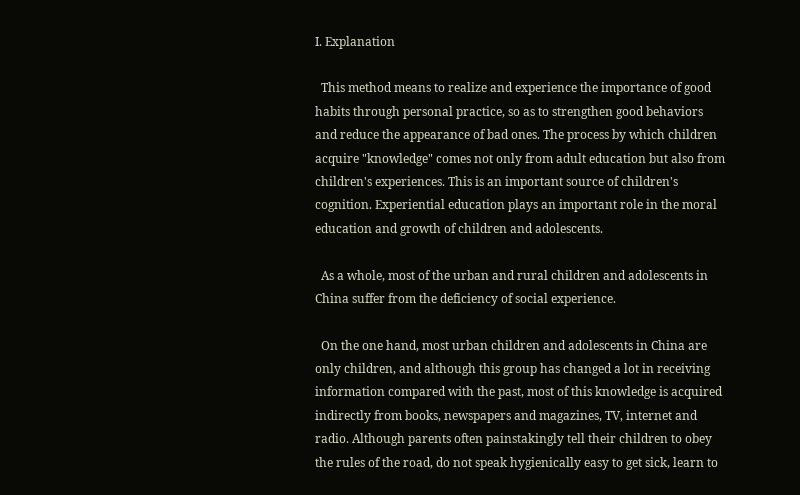I. Explanation

  This method means to realize and experience the importance of good habits through personal practice, so as to strengthen good behaviors and reduce the appearance of bad ones. The process by which children acquire "knowledge" comes not only from adult education but also from children's experiences. This is an important source of children's cognition. Experiential education plays an important role in the moral education and growth of children and adolescents.

  As a whole, most of the urban and rural children and adolescents in China suffer from the deficiency of social experience.

  On the one hand, most urban children and adolescents in China are only children, and although this group has changed a lot in receiving information compared with the past, most of this knowledge is acquired indirectly from books, newspapers and magazines, TV, internet and radio. Although parents often painstakingly tell their children to obey the rules of the road, do not speak hygienically easy to get sick, learn to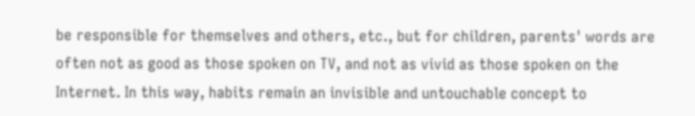be responsible for themselves and others, etc., but for children, parents' words are often not as good as those spoken on TV, and not as vivid as those spoken on the Internet. In this way, habits remain an invisible and untouchable concept to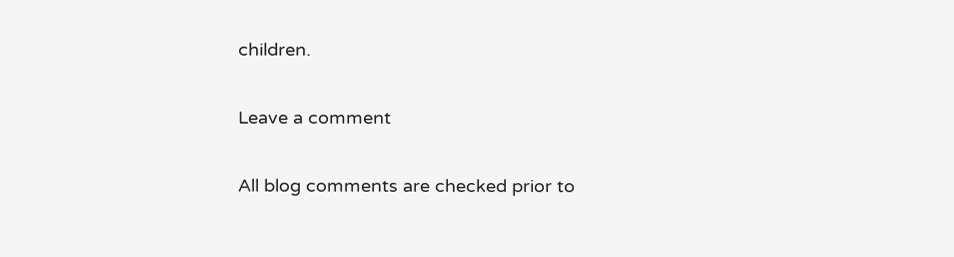children.

Leave a comment

All blog comments are checked prior to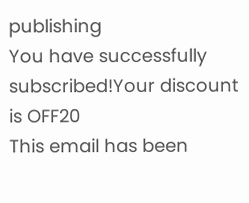publishing
You have successfully subscribed!Your discount is OFF20
This email has been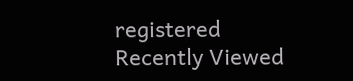registered
Recently Viewed